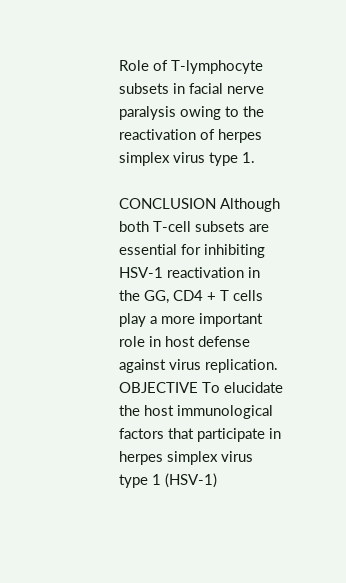Role of T-lymphocyte subsets in facial nerve paralysis owing to the reactivation of herpes simplex virus type 1.

CONCLUSION Although both T-cell subsets are essential for inhibiting HSV-1 reactivation in the GG, CD4 + T cells play a more important role in host defense against virus replication. OBJECTIVE To elucidate the host immunological factors that participate in herpes simplex virus type 1 (HSV-1)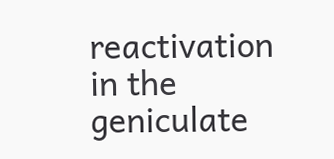reactivation in the geniculate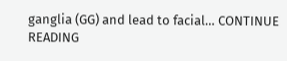ganglia (GG) and lead to facial… CONTINUE READING